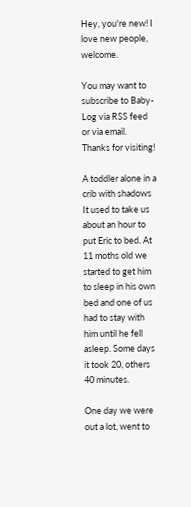Hey, you're new! I love new people, welcome.

You may want to subscribe to Baby-Log via RSS feed or via email. Thanks for visiting!

A toddler alone in a crib with shadows
It used to take us about an hour to put Eric to bed. At 11 moths old we started to get him to sleep in his own bed and one of us had to stay with him until he fell asleep. Some days it took 20, others 40 minutes.

One day we were out a lot, went to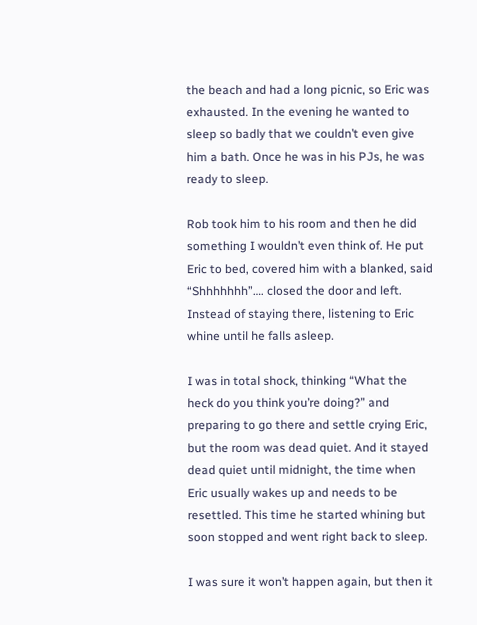the beach and had a long picnic, so Eric was exhausted. In the evening he wanted to sleep so badly that we couldn’t even give him a bath. Once he was in his PJs, he was ready to sleep.

Rob took him to his room and then he did something I wouldn’t even think of. He put Eric to bed, covered him with a blanked, said “Shhhhhhh”…. closed the door and left. Instead of staying there, listening to Eric whine until he falls asleep.

I was in total shock, thinking “What the heck do you think you’re doing?” and preparing to go there and settle crying Eric, but the room was dead quiet. And it stayed dead quiet until midnight, the time when Eric usually wakes up and needs to be resettled. This time he started whining but soon stopped and went right back to sleep.

I was sure it won’t happen again, but then it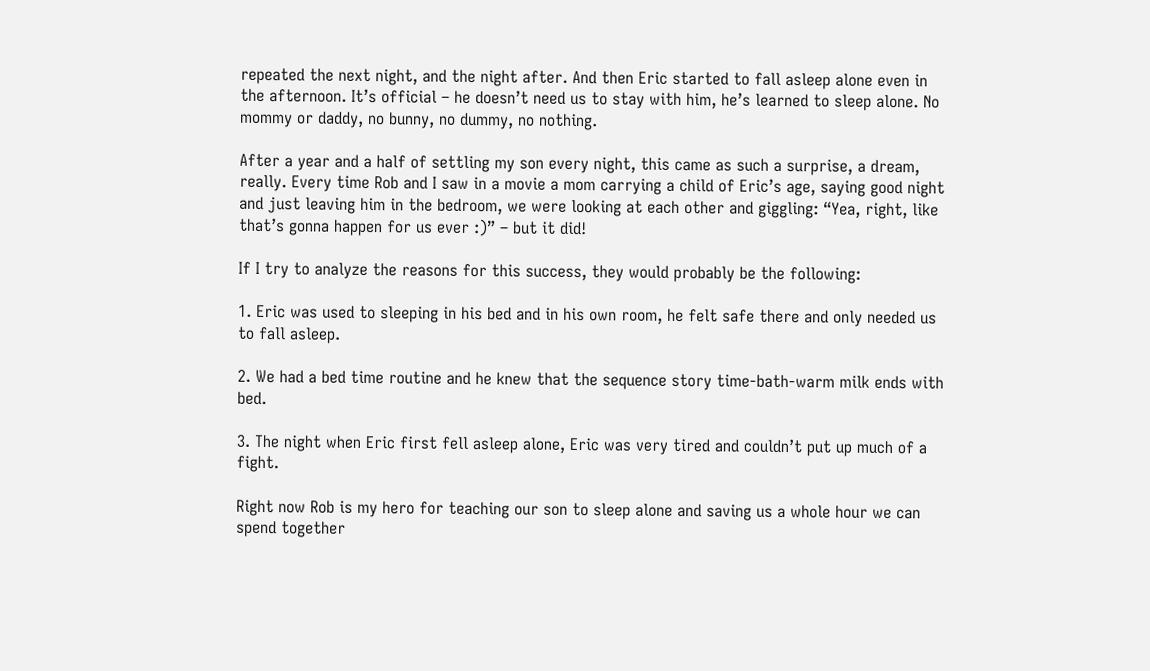repeated the next night, and the night after. And then Eric started to fall asleep alone even in the afternoon. It’s official – he doesn’t need us to stay with him, he’s learned to sleep alone. No mommy or daddy, no bunny, no dummy, no nothing.

After a year and a half of settling my son every night, this came as such a surprise, a dream, really. Every time Rob and I saw in a movie a mom carrying a child of Eric’s age, saying good night and just leaving him in the bedroom, we were looking at each other and giggling: “Yea, right, like that’s gonna happen for us ever :)” – but it did!

If I try to analyze the reasons for this success, they would probably be the following:

1. Eric was used to sleeping in his bed and in his own room, he felt safe there and only needed us to fall asleep.

2. We had a bed time routine and he knew that the sequence story time-bath-warm milk ends with bed.

3. The night when Eric first fell asleep alone, Eric was very tired and couldn’t put up much of a fight.

Right now Rob is my hero for teaching our son to sleep alone and saving us a whole hour we can spend together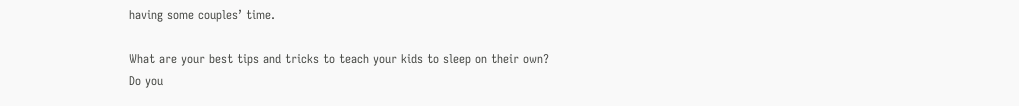having some couples’ time.

What are your best tips and tricks to teach your kids to sleep on their own? Do you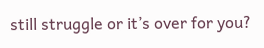still struggle or it’s over for you?